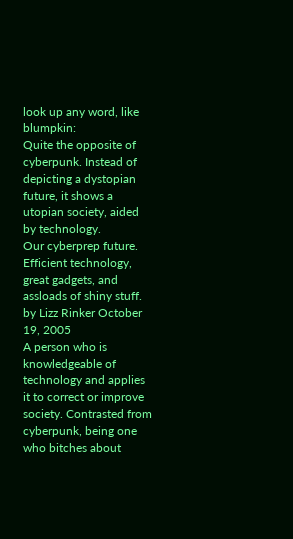look up any word, like blumpkin:
Quite the opposite of cyberpunk. Instead of depicting a dystopian future, it shows a utopian society, aided by technology.
Our cyberprep future. Efficient technology, great gadgets, and assloads of shiny stuff.
by Lizz Rinker October 19, 2005
A person who is knowledgeable of technology and applies it to correct or improve society. Contrasted from cyberpunk, being one who bitches about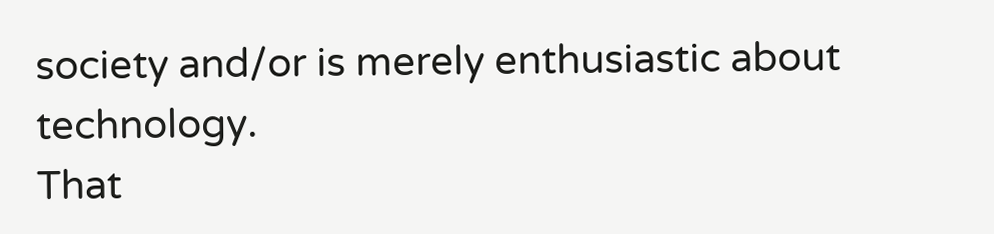society and/or is merely enthusiastic about technology.
That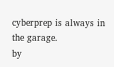cyberprep is always in the garage.
by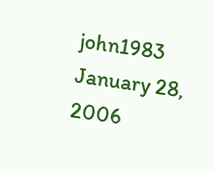john1983 January 28, 2006